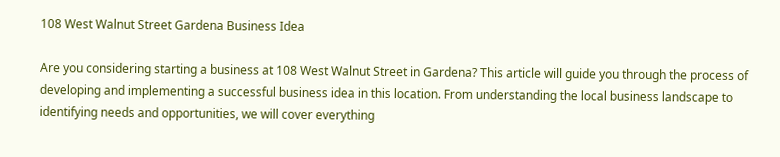108 West Walnut Street Gardena Business Idea

Are you considering starting a business at 108 West Walnut Street in Gardena? This article will guide you through the process of developing and implementing a successful business idea in this location. From understanding the local business landscape to identifying needs and opportunities, we will cover everything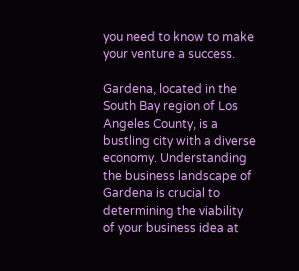you need to know to make your venture a success.

Gardena, located in the South Bay region of Los Angeles County, is a bustling city with a diverse economy. Understanding the business landscape of Gardena is crucial to determining the viability of your business idea at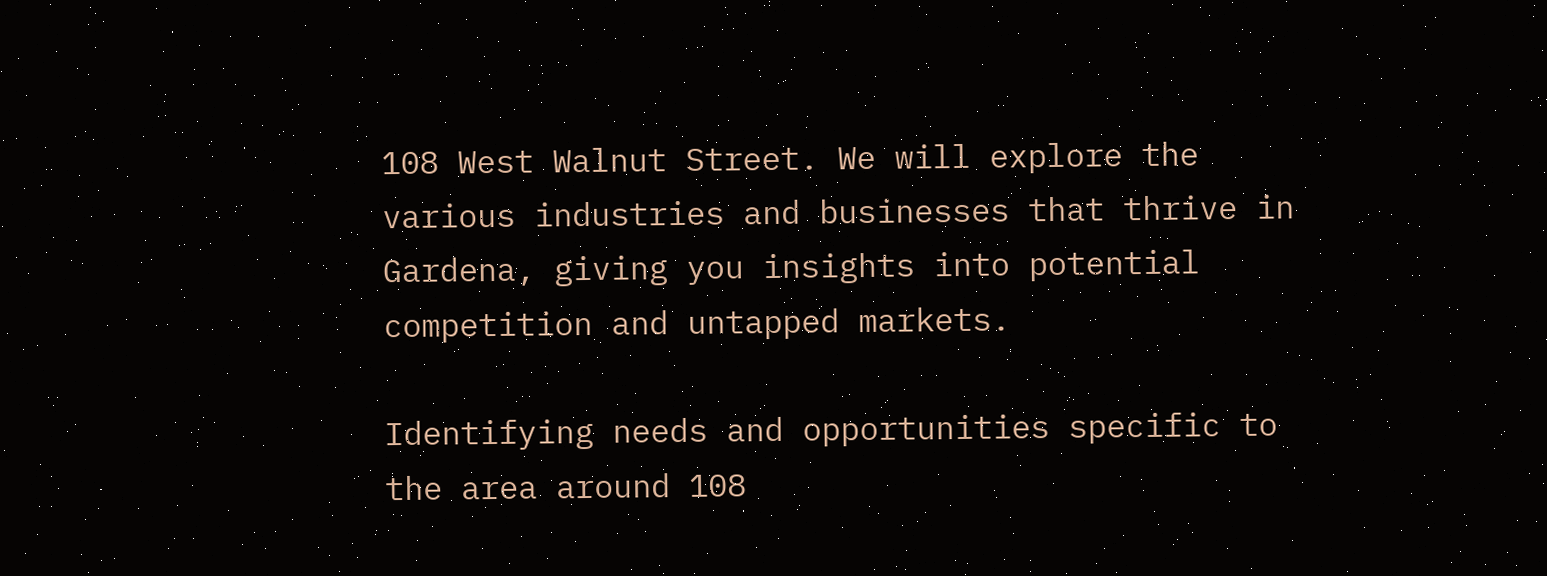108 West Walnut Street. We will explore the various industries and businesses that thrive in Gardena, giving you insights into potential competition and untapped markets.

Identifying needs and opportunities specific to the area around 108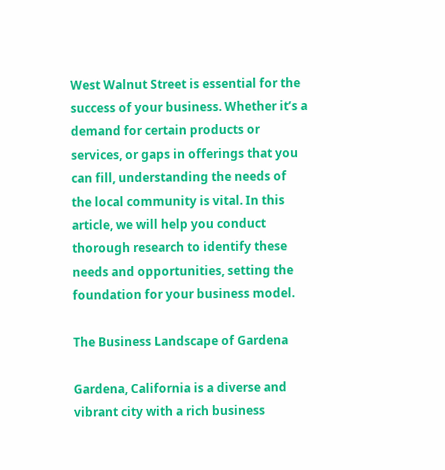West Walnut Street is essential for the success of your business. Whether it’s a demand for certain products or services, or gaps in offerings that you can fill, understanding the needs of the local community is vital. In this article, we will help you conduct thorough research to identify these needs and opportunities, setting the foundation for your business model.

The Business Landscape of Gardena

Gardena, California is a diverse and vibrant city with a rich business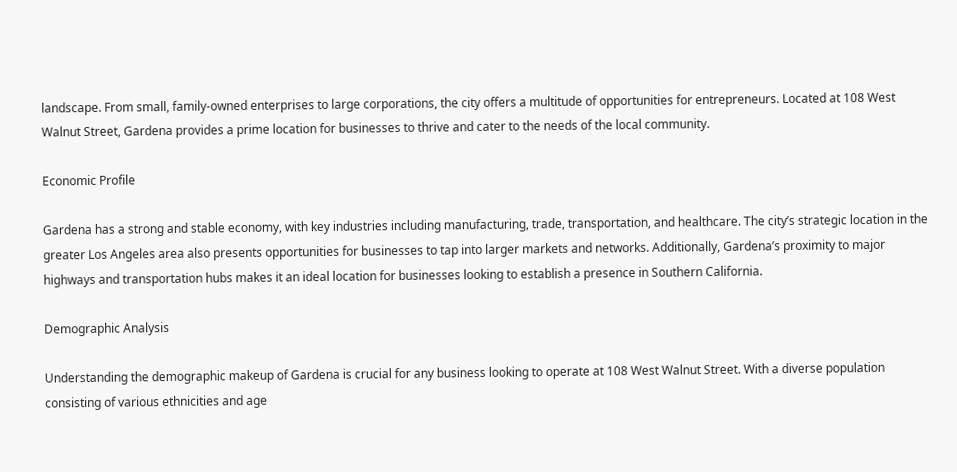landscape. From small, family-owned enterprises to large corporations, the city offers a multitude of opportunities for entrepreneurs. Located at 108 West Walnut Street, Gardena provides a prime location for businesses to thrive and cater to the needs of the local community.

Economic Profile

Gardena has a strong and stable economy, with key industries including manufacturing, trade, transportation, and healthcare. The city’s strategic location in the greater Los Angeles area also presents opportunities for businesses to tap into larger markets and networks. Additionally, Gardena’s proximity to major highways and transportation hubs makes it an ideal location for businesses looking to establish a presence in Southern California.

Demographic Analysis

Understanding the demographic makeup of Gardena is crucial for any business looking to operate at 108 West Walnut Street. With a diverse population consisting of various ethnicities and age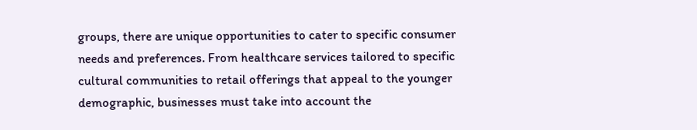groups, there are unique opportunities to cater to specific consumer needs and preferences. From healthcare services tailored to specific cultural communities to retail offerings that appeal to the younger demographic, businesses must take into account the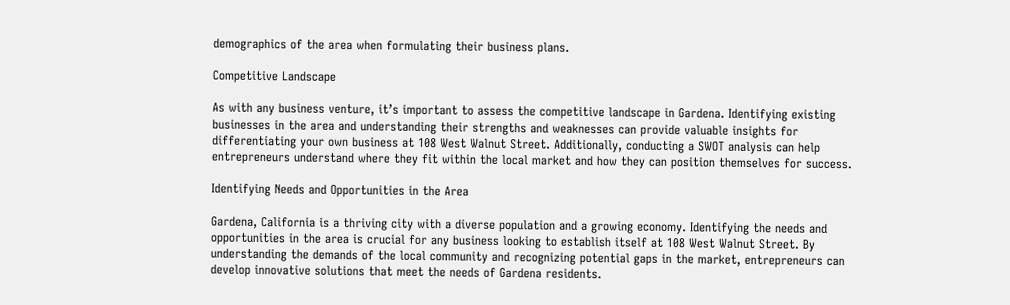demographics of the area when formulating their business plans.

Competitive Landscape

As with any business venture, it’s important to assess the competitive landscape in Gardena. Identifying existing businesses in the area and understanding their strengths and weaknesses can provide valuable insights for differentiating your own business at 108 West Walnut Street. Additionally, conducting a SWOT analysis can help entrepreneurs understand where they fit within the local market and how they can position themselves for success.

Identifying Needs and Opportunities in the Area

Gardena, California is a thriving city with a diverse population and a growing economy. Identifying the needs and opportunities in the area is crucial for any business looking to establish itself at 108 West Walnut Street. By understanding the demands of the local community and recognizing potential gaps in the market, entrepreneurs can develop innovative solutions that meet the needs of Gardena residents.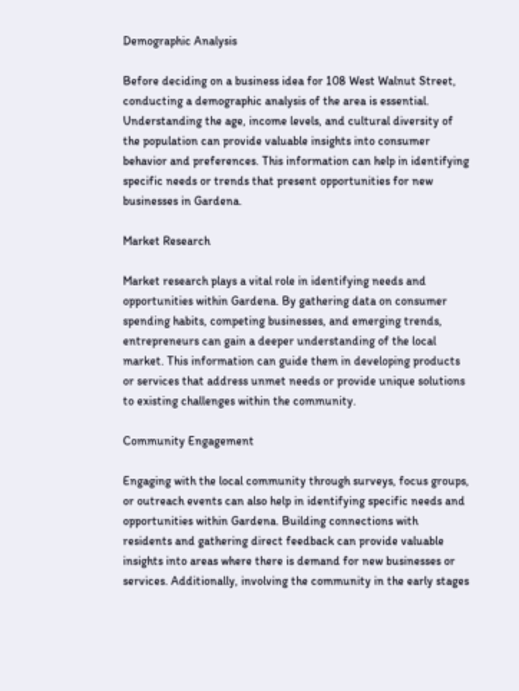Demographic Analysis

Before deciding on a business idea for 108 West Walnut Street, conducting a demographic analysis of the area is essential. Understanding the age, income levels, and cultural diversity of the population can provide valuable insights into consumer behavior and preferences. This information can help in identifying specific needs or trends that present opportunities for new businesses in Gardena.

Market Research

Market research plays a vital role in identifying needs and opportunities within Gardena. By gathering data on consumer spending habits, competing businesses, and emerging trends, entrepreneurs can gain a deeper understanding of the local market. This information can guide them in developing products or services that address unmet needs or provide unique solutions to existing challenges within the community.

Community Engagement

Engaging with the local community through surveys, focus groups, or outreach events can also help in identifying specific needs and opportunities within Gardena. Building connections with residents and gathering direct feedback can provide valuable insights into areas where there is demand for new businesses or services. Additionally, involving the community in the early stages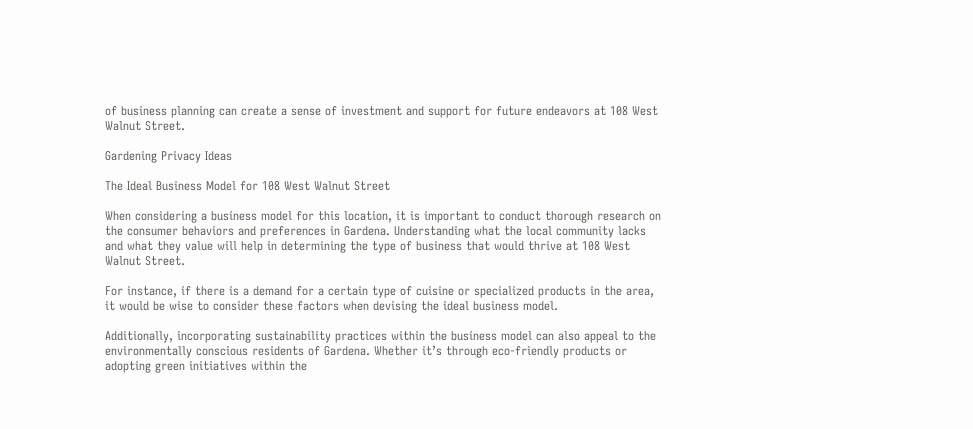of business planning can create a sense of investment and support for future endeavors at 108 West Walnut Street.

Gardening Privacy Ideas

The Ideal Business Model for 108 West Walnut Street

When considering a business model for this location, it is important to conduct thorough research on the consumer behaviors and preferences in Gardena. Understanding what the local community lacks and what they value will help in determining the type of business that would thrive at 108 West Walnut Street.

For instance, if there is a demand for a certain type of cuisine or specialized products in the area, it would be wise to consider these factors when devising the ideal business model.

Additionally, incorporating sustainability practices within the business model can also appeal to the environmentally conscious residents of Gardena. Whether it’s through eco-friendly products or adopting green initiatives within the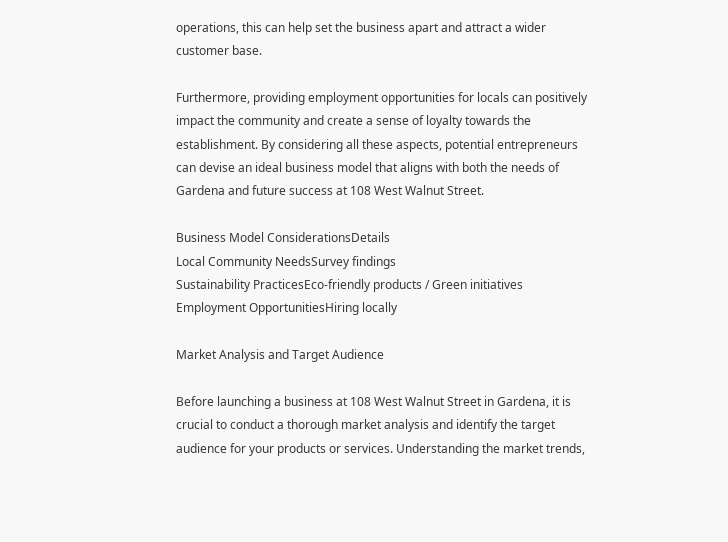operations, this can help set the business apart and attract a wider customer base.

Furthermore, providing employment opportunities for locals can positively impact the community and create a sense of loyalty towards the establishment. By considering all these aspects, potential entrepreneurs can devise an ideal business model that aligns with both the needs of Gardena and future success at 108 West Walnut Street.

Business Model ConsiderationsDetails
Local Community NeedsSurvey findings
Sustainability PracticesEco-friendly products / Green initiatives
Employment OpportunitiesHiring locally

Market Analysis and Target Audience

Before launching a business at 108 West Walnut Street in Gardena, it is crucial to conduct a thorough market analysis and identify the target audience for your products or services. Understanding the market trends,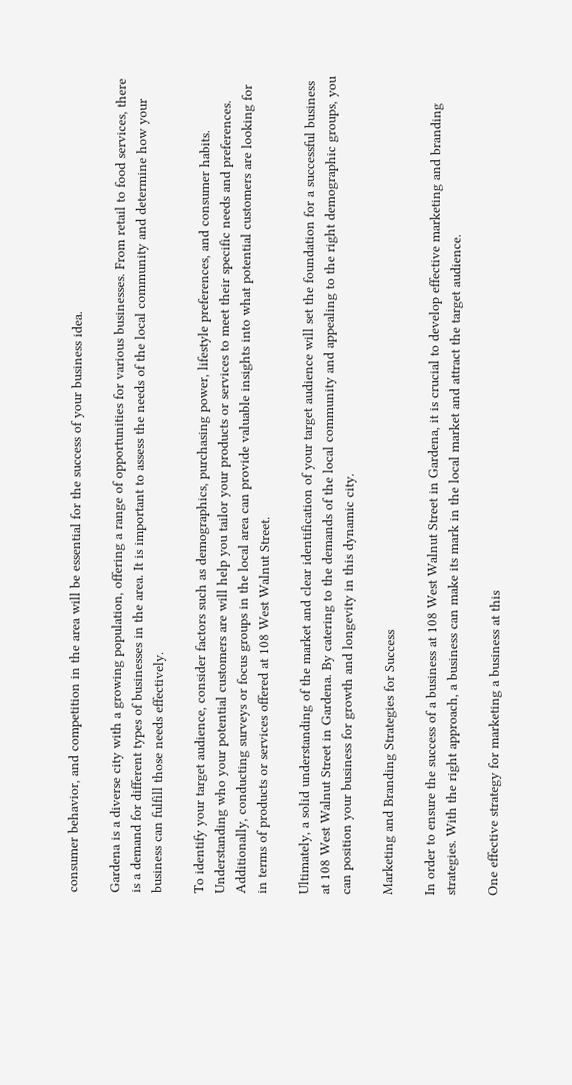consumer behavior, and competition in the area will be essential for the success of your business idea.

Gardena is a diverse city with a growing population, offering a range of opportunities for various businesses. From retail to food services, there is a demand for different types of businesses in the area. It is important to assess the needs of the local community and determine how your business can fulfill those needs effectively.

To identify your target audience, consider factors such as demographics, purchasing power, lifestyle preferences, and consumer habits. Understanding who your potential customers are will help you tailor your products or services to meet their specific needs and preferences. Additionally, conducting surveys or focus groups in the local area can provide valuable insights into what potential customers are looking for in terms of products or services offered at 108 West Walnut Street.

Ultimately, a solid understanding of the market and clear identification of your target audience will set the foundation for a successful business at 108 West Walnut Street in Gardena. By catering to the demands of the local community and appealing to the right demographic groups, you can position your business for growth and longevity in this dynamic city.

Marketing and Branding Strategies for Success

In order to ensure the success of a business at 108 West Walnut Street in Gardena, it is crucial to develop effective marketing and branding strategies. With the right approach, a business can make its mark in the local market and attract the target audience.

One effective strategy for marketing a business at this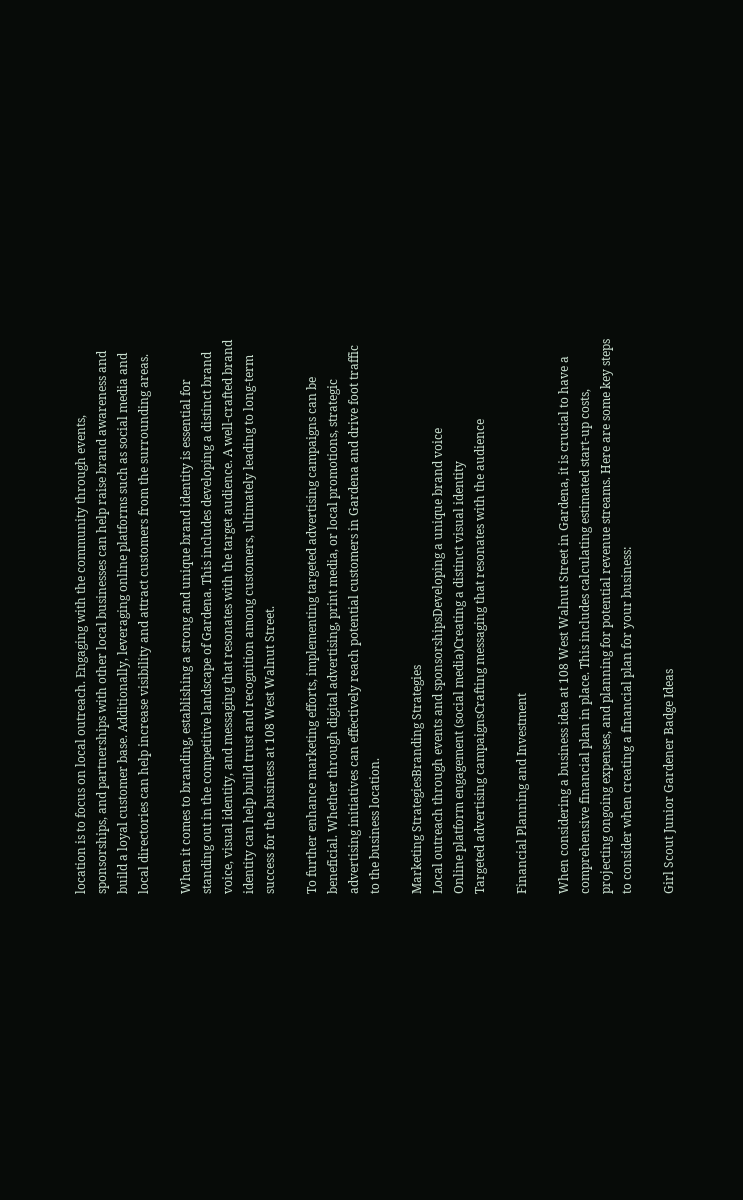location is to focus on local outreach. Engaging with the community through events, sponsorships, and partnerships with other local businesses can help raise brand awareness and build a loyal customer base. Additionally, leveraging online platforms such as social media and local directories can help increase visibility and attract customers from the surrounding areas.

When it comes to branding, establishing a strong and unique brand identity is essential for standing out in the competitive landscape of Gardena. This includes developing a distinct brand voice, visual identity, and messaging that resonates with the target audience. A well-crafted brand identity can help build trust and recognition among customers, ultimately leading to long-term success for the business at 108 West Walnut Street.

To further enhance marketing efforts, implementing targeted advertising campaigns can be beneficial. Whether through digital advertising, print media, or local promotions, strategic advertising initiatives can effectively reach potential customers in Gardena and drive foot traffic to the business location.

Marketing StrategiesBranding Strategies
Local outreach through events and sponsorshipsDeveloping a unique brand voice
Online platform engagement (social media)Creating a distinct visual identity
Targeted advertising campaignsCrafting messaging that resonates with the audience

Financial Planning and Investment

When considering a business idea at 108 West Walnut Street in Gardena, it is crucial to have a comprehensive financial plan in place. This includes calculating estimated start-up costs, projecting ongoing expenses, and planning for potential revenue streams. Here are some key steps to consider when creating a financial plan for your business:

Girl Scout Junior Gardener Badge Ideas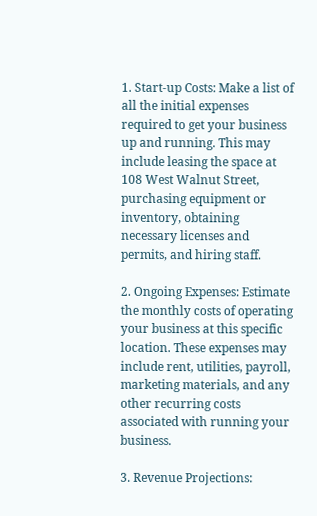1. Start-up Costs: Make a list of all the initial expenses required to get your business up and running. This may include leasing the space at 108 West Walnut Street, purchasing equipment or inventory, obtaining necessary licenses and permits, and hiring staff.

2. Ongoing Expenses: Estimate the monthly costs of operating your business at this specific location. These expenses may include rent, utilities, payroll, marketing materials, and any other recurring costs associated with running your business.

3. Revenue Projections: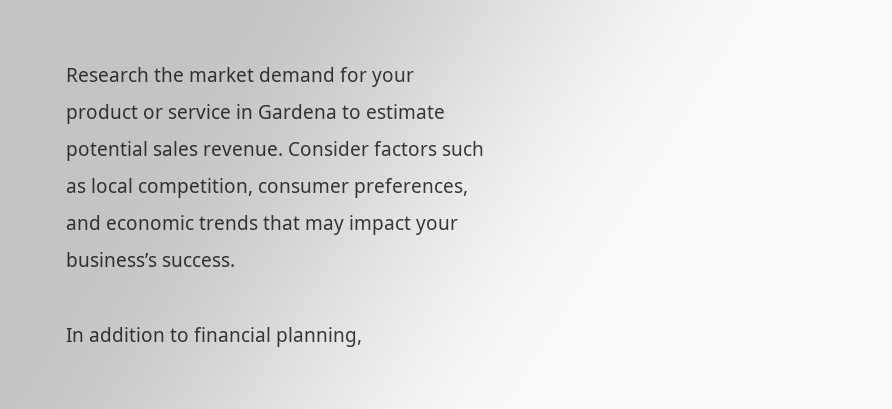Research the market demand for your product or service in Gardena to estimate potential sales revenue. Consider factors such as local competition, consumer preferences, and economic trends that may impact your business’s success.

In addition to financial planning,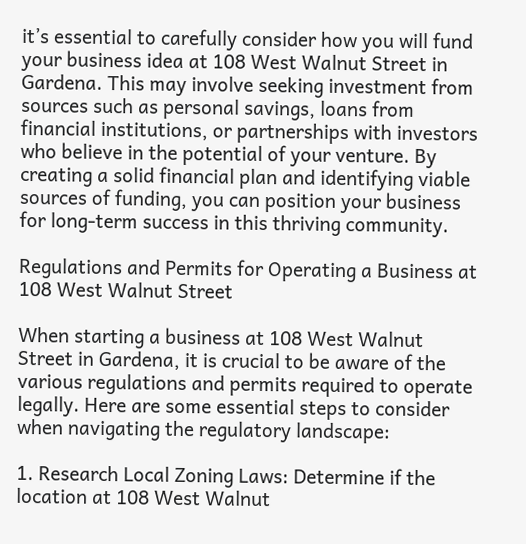it’s essential to carefully consider how you will fund your business idea at 108 West Walnut Street in Gardena. This may involve seeking investment from sources such as personal savings, loans from financial institutions, or partnerships with investors who believe in the potential of your venture. By creating a solid financial plan and identifying viable sources of funding, you can position your business for long-term success in this thriving community.

Regulations and Permits for Operating a Business at 108 West Walnut Street

When starting a business at 108 West Walnut Street in Gardena, it is crucial to be aware of the various regulations and permits required to operate legally. Here are some essential steps to consider when navigating the regulatory landscape:

1. Research Local Zoning Laws: Determine if the location at 108 West Walnut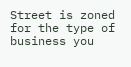Street is zoned for the type of business you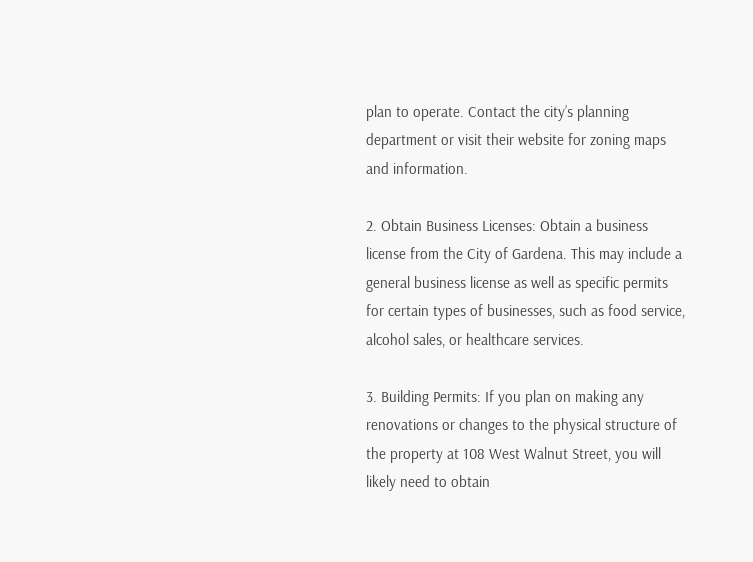plan to operate. Contact the city’s planning department or visit their website for zoning maps and information.

2. Obtain Business Licenses: Obtain a business license from the City of Gardena. This may include a general business license as well as specific permits for certain types of businesses, such as food service, alcohol sales, or healthcare services.

3. Building Permits: If you plan on making any renovations or changes to the physical structure of the property at 108 West Walnut Street, you will likely need to obtain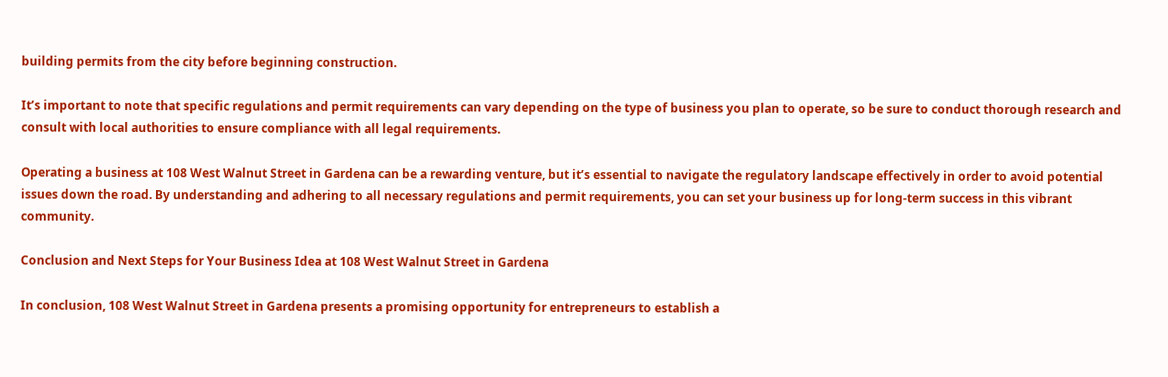building permits from the city before beginning construction.

It’s important to note that specific regulations and permit requirements can vary depending on the type of business you plan to operate, so be sure to conduct thorough research and consult with local authorities to ensure compliance with all legal requirements.

Operating a business at 108 West Walnut Street in Gardena can be a rewarding venture, but it’s essential to navigate the regulatory landscape effectively in order to avoid potential issues down the road. By understanding and adhering to all necessary regulations and permit requirements, you can set your business up for long-term success in this vibrant community.

Conclusion and Next Steps for Your Business Idea at 108 West Walnut Street in Gardena

In conclusion, 108 West Walnut Street in Gardena presents a promising opportunity for entrepreneurs to establish a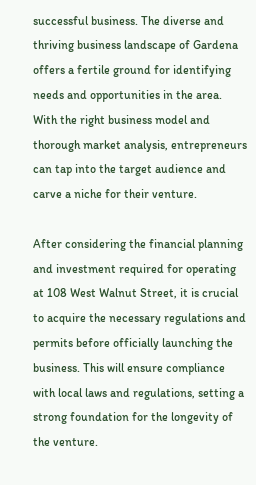successful business. The diverse and thriving business landscape of Gardena offers a fertile ground for identifying needs and opportunities in the area. With the right business model and thorough market analysis, entrepreneurs can tap into the target audience and carve a niche for their venture.

After considering the financial planning and investment required for operating at 108 West Walnut Street, it is crucial to acquire the necessary regulations and permits before officially launching the business. This will ensure compliance with local laws and regulations, setting a strong foundation for the longevity of the venture.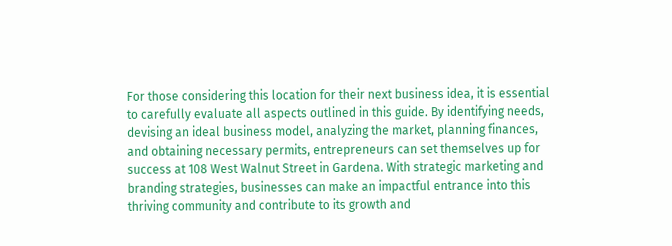For those considering this location for their next business idea, it is essential to carefully evaluate all aspects outlined in this guide. By identifying needs, devising an ideal business model, analyzing the market, planning finances, and obtaining necessary permits, entrepreneurs can set themselves up for success at 108 West Walnut Street in Gardena. With strategic marketing and branding strategies, businesses can make an impactful entrance into this thriving community and contribute to its growth and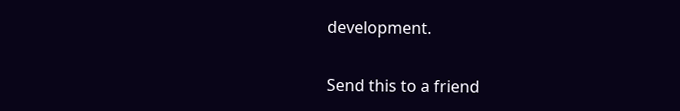development.

Send this to a friend